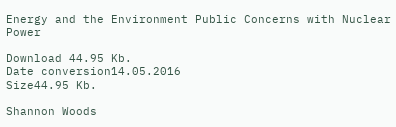Energy and the Environment Public Concerns with Nuclear Power

Download 44.95 Kb.
Date conversion14.05.2016
Size44.95 Kb.

Shannon Woods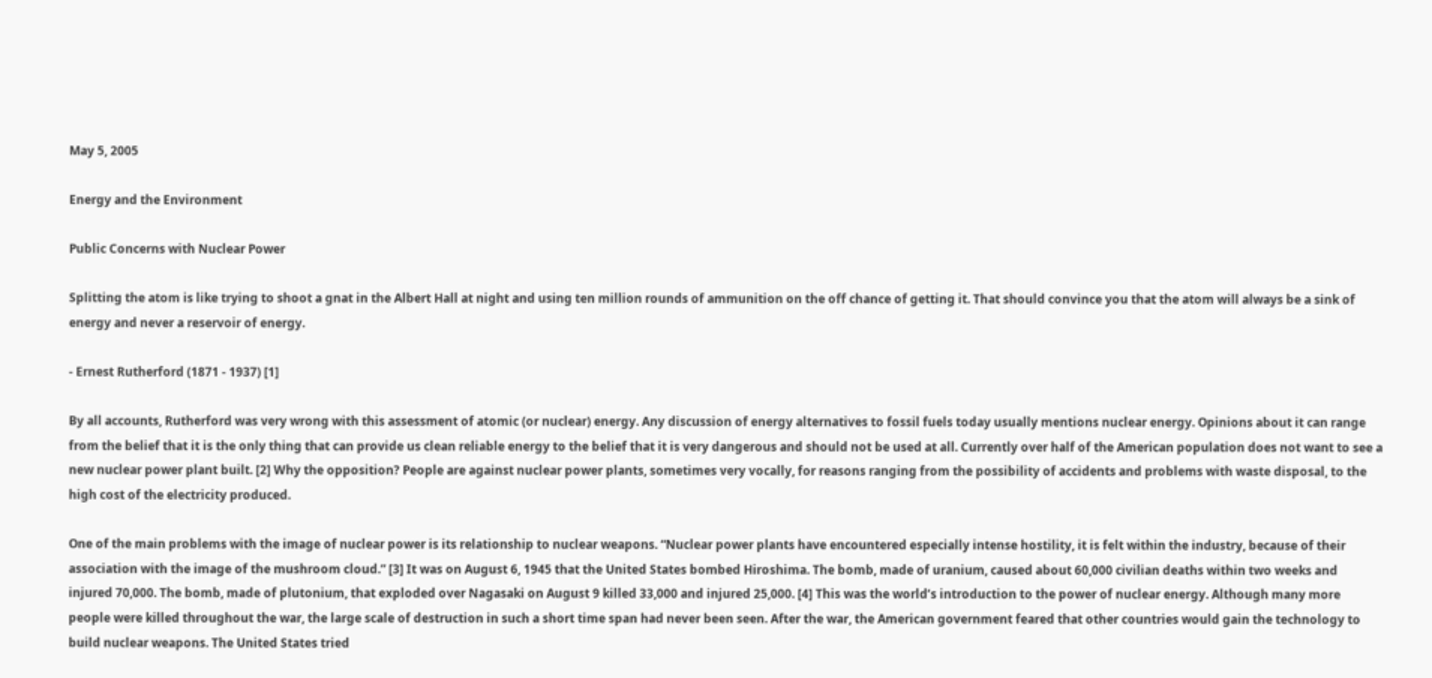May 5, 2005

Energy and the Environment

Public Concerns with Nuclear Power

Splitting the atom is like trying to shoot a gnat in the Albert Hall at night and using ten million rounds of ammunition on the off chance of getting it. That should convince you that the atom will always be a sink of energy and never a reservoir of energy.

- Ernest Rutherford (1871 - 1937) [1]

By all accounts, Rutherford was very wrong with this assessment of atomic (or nuclear) energy. Any discussion of energy alternatives to fossil fuels today usually mentions nuclear energy. Opinions about it can range from the belief that it is the only thing that can provide us clean reliable energy to the belief that it is very dangerous and should not be used at all. Currently over half of the American population does not want to see a new nuclear power plant built. [2] Why the opposition? People are against nuclear power plants, sometimes very vocally, for reasons ranging from the possibility of accidents and problems with waste disposal, to the high cost of the electricity produced.

One of the main problems with the image of nuclear power is its relationship to nuclear weapons. “Nuclear power plants have encountered especially intense hostility, it is felt within the industry, because of their association with the image of the mushroom cloud.” [3] It was on August 6, 1945 that the United States bombed Hiroshima. The bomb, made of uranium, caused about 60,000 civilian deaths within two weeks and injured 70,000. The bomb, made of plutonium, that exploded over Nagasaki on August 9 killed 33,000 and injured 25,000. [4] This was the world’s introduction to the power of nuclear energy. Although many more people were killed throughout the war, the large scale of destruction in such a short time span had never been seen. After the war, the American government feared that other countries would gain the technology to build nuclear weapons. The United States tried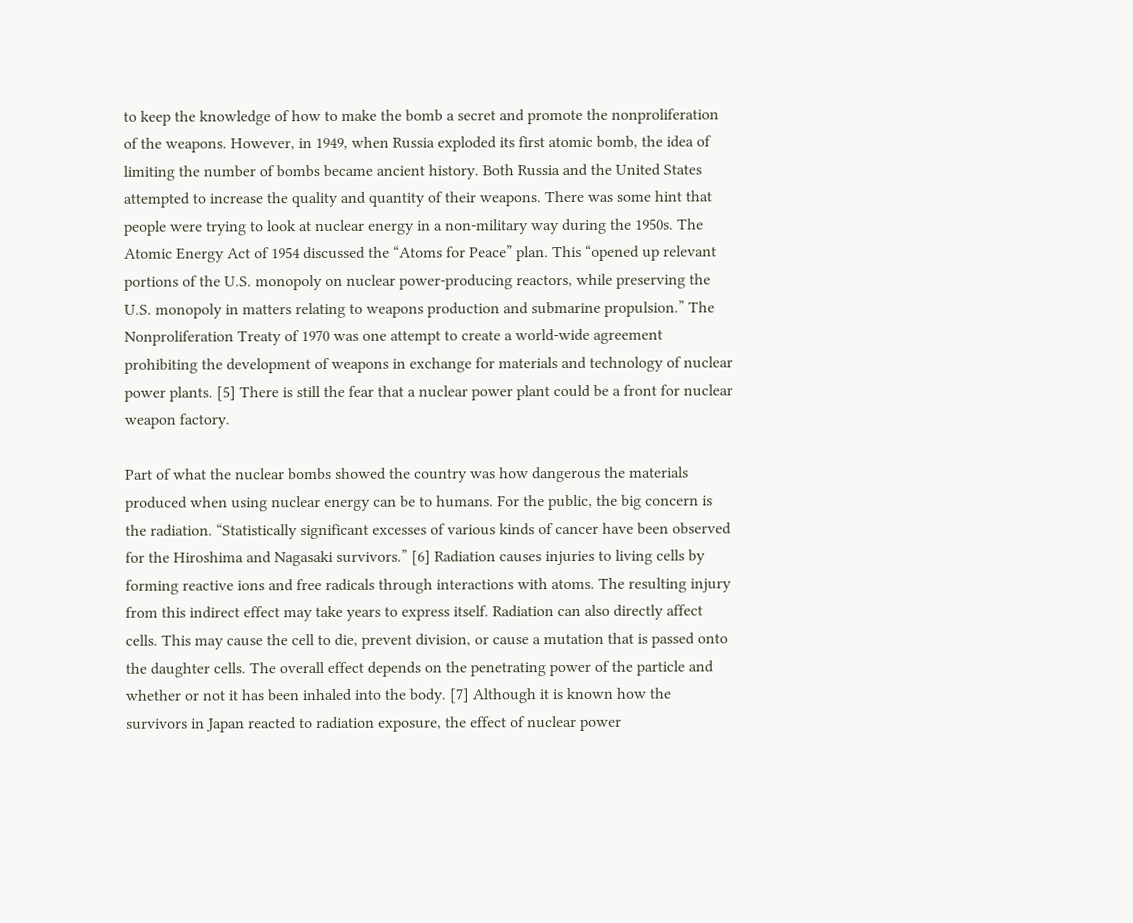to keep the knowledge of how to make the bomb a secret and promote the nonproliferation of the weapons. However, in 1949, when Russia exploded its first atomic bomb, the idea of limiting the number of bombs became ancient history. Both Russia and the United States attempted to increase the quality and quantity of their weapons. There was some hint that people were trying to look at nuclear energy in a non-military way during the 1950s. The Atomic Energy Act of 1954 discussed the “Atoms for Peace” plan. This “opened up relevant portions of the U.S. monopoly on nuclear power-producing reactors, while preserving the U.S. monopoly in matters relating to weapons production and submarine propulsion.” The Nonproliferation Treaty of 1970 was one attempt to create a world-wide agreement prohibiting the development of weapons in exchange for materials and technology of nuclear power plants. [5] There is still the fear that a nuclear power plant could be a front for nuclear weapon factory.

Part of what the nuclear bombs showed the country was how dangerous the materials produced when using nuclear energy can be to humans. For the public, the big concern is the radiation. “Statistically significant excesses of various kinds of cancer have been observed for the Hiroshima and Nagasaki survivors.” [6] Radiation causes injuries to living cells by forming reactive ions and free radicals through interactions with atoms. The resulting injury from this indirect effect may take years to express itself. Radiation can also directly affect cells. This may cause the cell to die, prevent division, or cause a mutation that is passed onto the daughter cells. The overall effect depends on the penetrating power of the particle and whether or not it has been inhaled into the body. [7] Although it is known how the survivors in Japan reacted to radiation exposure, the effect of nuclear power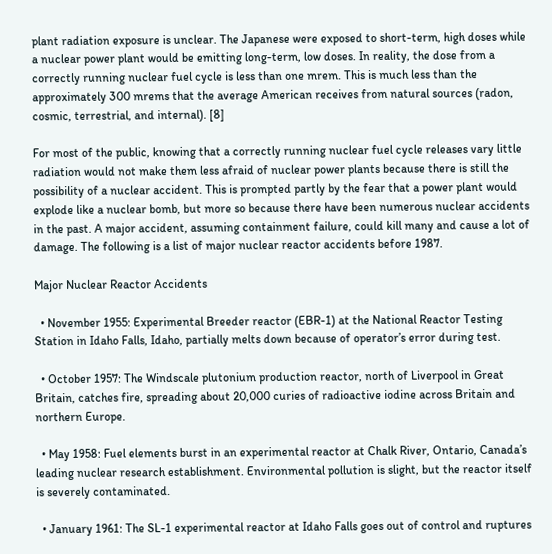plant radiation exposure is unclear. The Japanese were exposed to short-term, high doses while a nuclear power plant would be emitting long-term, low doses. In reality, the dose from a correctly running nuclear fuel cycle is less than one mrem. This is much less than the approximately 300 mrems that the average American receives from natural sources (radon, cosmic, terrestrial, and internal). [8]

For most of the public, knowing that a correctly running nuclear fuel cycle releases vary little radiation would not make them less afraid of nuclear power plants because there is still the possibility of a nuclear accident. This is prompted partly by the fear that a power plant would explode like a nuclear bomb, but more so because there have been numerous nuclear accidents in the past. A major accident, assuming containment failure, could kill many and cause a lot of damage. The following is a list of major nuclear reactor accidents before 1987.

Major Nuclear Reactor Accidents

  • November 1955: Experimental Breeder reactor (EBR-1) at the National Reactor Testing Station in Idaho Falls, Idaho, partially melts down because of operator’s error during test.

  • October 1957: The Windscale plutonium production reactor, north of Liverpool in Great Britain, catches fire, spreading about 20,000 curies of radioactive iodine across Britain and northern Europe.

  • May 1958: Fuel elements burst in an experimental reactor at Chalk River, Ontario, Canada’s leading nuclear research establishment. Environmental pollution is slight, but the reactor itself is severely contaminated.

  • January 1961: The SL-1 experimental reactor at Idaho Falls goes out of control and ruptures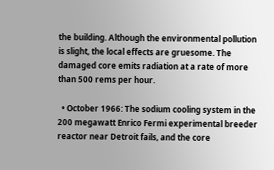the building. Although the environmental pollution is slight, the local effects are gruesome. The damaged core emits radiation at a rate of more than 500 rems per hour.

  • October 1966: The sodium cooling system in the 200 megawatt Enrico Fermi experimental breeder reactor near Detroit fails, and the core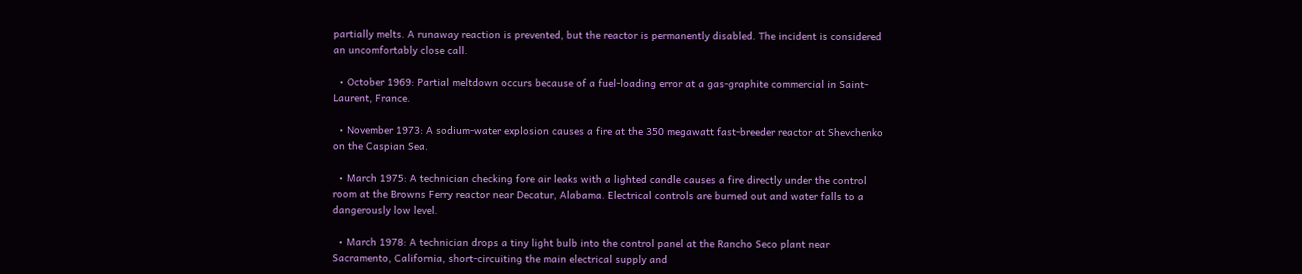partially melts. A runaway reaction is prevented, but the reactor is permanently disabled. The incident is considered an uncomfortably close call.

  • October 1969: Partial meltdown occurs because of a fuel-loading error at a gas-graphite commercial in Saint-Laurent, France.

  • November 1973: A sodium-water explosion causes a fire at the 350 megawatt fast-breeder reactor at Shevchenko on the Caspian Sea.

  • March 1975: A technician checking fore air leaks with a lighted candle causes a fire directly under the control room at the Browns Ferry reactor near Decatur, Alabama. Electrical controls are burned out and water falls to a dangerously low level.

  • March 1978: A technician drops a tiny light bulb into the control panel at the Rancho Seco plant near Sacramento, California, short-circuiting the main electrical supply and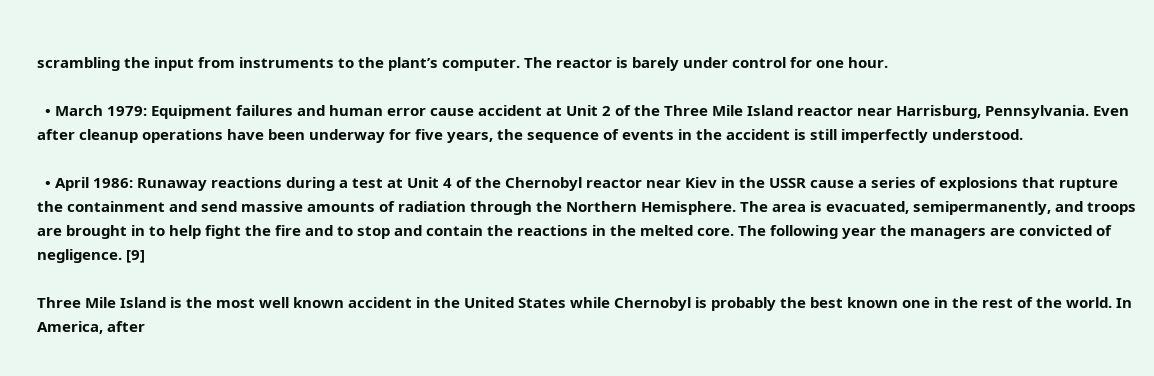scrambling the input from instruments to the plant’s computer. The reactor is barely under control for one hour.

  • March 1979: Equipment failures and human error cause accident at Unit 2 of the Three Mile Island reactor near Harrisburg, Pennsylvania. Even after cleanup operations have been underway for five years, the sequence of events in the accident is still imperfectly understood.

  • April 1986: Runaway reactions during a test at Unit 4 of the Chernobyl reactor near Kiev in the USSR cause a series of explosions that rupture the containment and send massive amounts of radiation through the Northern Hemisphere. The area is evacuated, semipermanently, and troops are brought in to help fight the fire and to stop and contain the reactions in the melted core. The following year the managers are convicted of negligence. [9]

Three Mile Island is the most well known accident in the United States while Chernobyl is probably the best known one in the rest of the world. In America, after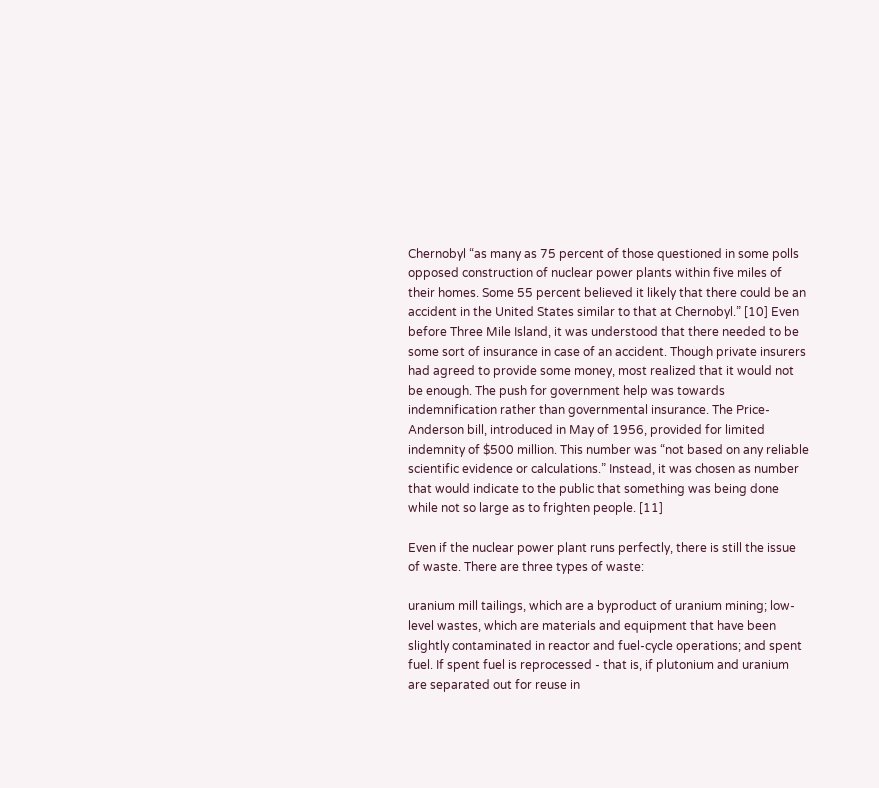Chernobyl “as many as 75 percent of those questioned in some polls opposed construction of nuclear power plants within five miles of their homes. Some 55 percent believed it likely that there could be an accident in the United States similar to that at Chernobyl.” [10] Even before Three Mile Island, it was understood that there needed to be some sort of insurance in case of an accident. Though private insurers had agreed to provide some money, most realized that it would not be enough. The push for government help was towards indemnification rather than governmental insurance. The Price-Anderson bill, introduced in May of 1956, provided for limited indemnity of $500 million. This number was “not based on any reliable scientific evidence or calculations.” Instead, it was chosen as number that would indicate to the public that something was being done while not so large as to frighten people. [11]

Even if the nuclear power plant runs perfectly, there is still the issue of waste. There are three types of waste:

uranium mill tailings, which are a byproduct of uranium mining; low-level wastes, which are materials and equipment that have been slightly contaminated in reactor and fuel-cycle operations; and spent fuel. If spent fuel is reprocessed - that is, if plutonium and uranium are separated out for reuse in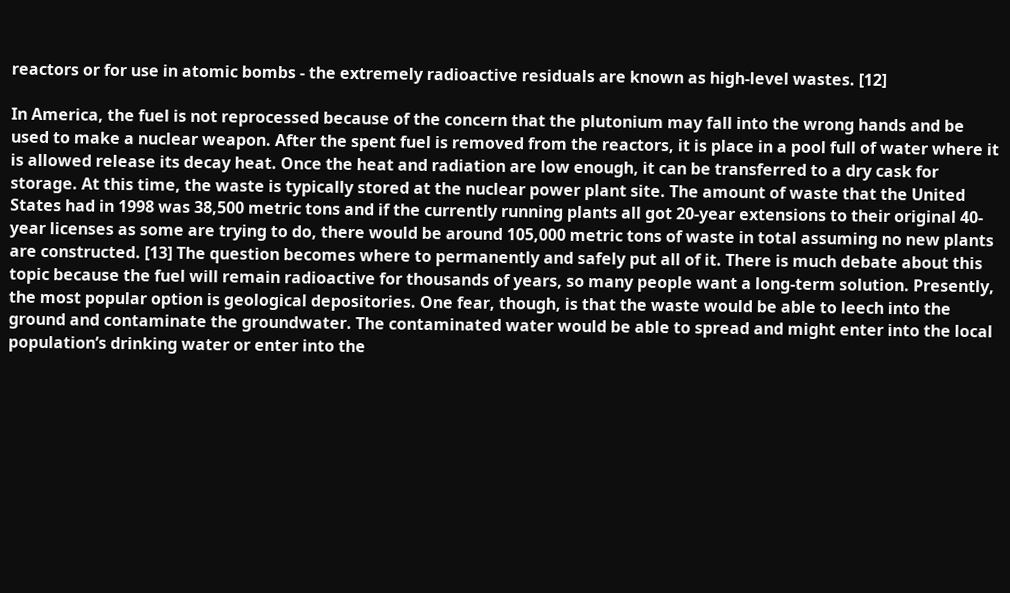reactors or for use in atomic bombs - the extremely radioactive residuals are known as high-level wastes. [12]

In America, the fuel is not reprocessed because of the concern that the plutonium may fall into the wrong hands and be used to make a nuclear weapon. After the spent fuel is removed from the reactors, it is place in a pool full of water where it is allowed release its decay heat. Once the heat and radiation are low enough, it can be transferred to a dry cask for storage. At this time, the waste is typically stored at the nuclear power plant site. The amount of waste that the United States had in 1998 was 38,500 metric tons and if the currently running plants all got 20-year extensions to their original 40-year licenses as some are trying to do, there would be around 105,000 metric tons of waste in total assuming no new plants are constructed. [13] The question becomes where to permanently and safely put all of it. There is much debate about this topic because the fuel will remain radioactive for thousands of years, so many people want a long-term solution. Presently, the most popular option is geological depositories. One fear, though, is that the waste would be able to leech into the ground and contaminate the groundwater. The contaminated water would be able to spread and might enter into the local population’s drinking water or enter into the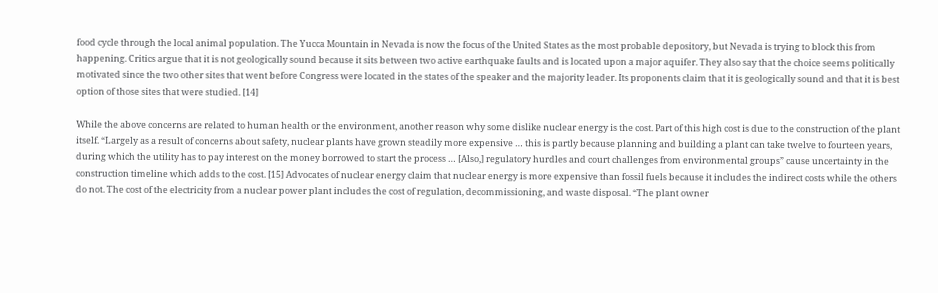food cycle through the local animal population. The Yucca Mountain in Nevada is now the focus of the United States as the most probable depository, but Nevada is trying to block this from happening. Critics argue that it is not geologically sound because it sits between two active earthquake faults and is located upon a major aquifer. They also say that the choice seems politically motivated since the two other sites that went before Congress were located in the states of the speaker and the majority leader. Its proponents claim that it is geologically sound and that it is best option of those sites that were studied. [14]

While the above concerns are related to human health or the environment, another reason why some dislike nuclear energy is the cost. Part of this high cost is due to the construction of the plant itself. “Largely as a result of concerns about safety, nuclear plants have grown steadily more expensive … this is partly because planning and building a plant can take twelve to fourteen years, during which the utility has to pay interest on the money borrowed to start the process … [Also,] regulatory hurdles and court challenges from environmental groups” cause uncertainty in the construction timeline which adds to the cost. [15] Advocates of nuclear energy claim that nuclear energy is more expensive than fossil fuels because it includes the indirect costs while the others do not. The cost of the electricity from a nuclear power plant includes the cost of regulation, decommissioning, and waste disposal. “The plant owner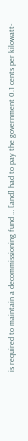is required to maintain a decommissioning fund … [and] had to pay the government 0.1 cents per kilowatt-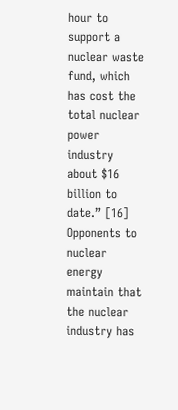hour to support a nuclear waste fund, which has cost the total nuclear power industry about $16 billion to date.” [16] Opponents to nuclear energy maintain that the nuclear industry has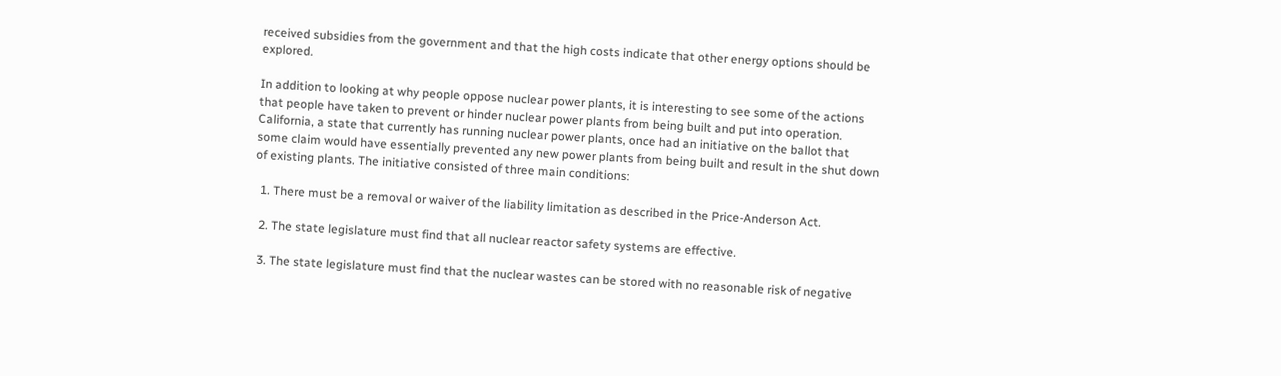received subsidies from the government and that the high costs indicate that other energy options should be explored.

In addition to looking at why people oppose nuclear power plants, it is interesting to see some of the actions that people have taken to prevent or hinder nuclear power plants from being built and put into operation. California, a state that currently has running nuclear power plants, once had an initiative on the ballot that some claim would have essentially prevented any new power plants from being built and result in the shut down of existing plants. The initiative consisted of three main conditions:

  1. There must be a removal or waiver of the liability limitation as described in the Price-Anderson Act.

  2. The state legislature must find that all nuclear reactor safety systems are effective.

  3. The state legislature must find that the nuclear wastes can be stored with no reasonable risk of negative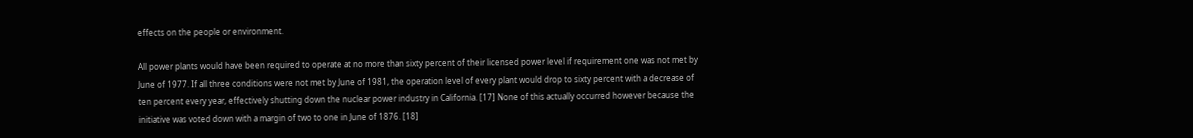effects on the people or environment.

All power plants would have been required to operate at no more than sixty percent of their licensed power level if requirement one was not met by June of 1977. If all three conditions were not met by June of 1981, the operation level of every plant would drop to sixty percent with a decrease of ten percent every year, effectively shutting down the nuclear power industry in California. [17] None of this actually occurred however because the initiative was voted down with a margin of two to one in June of 1876. [18]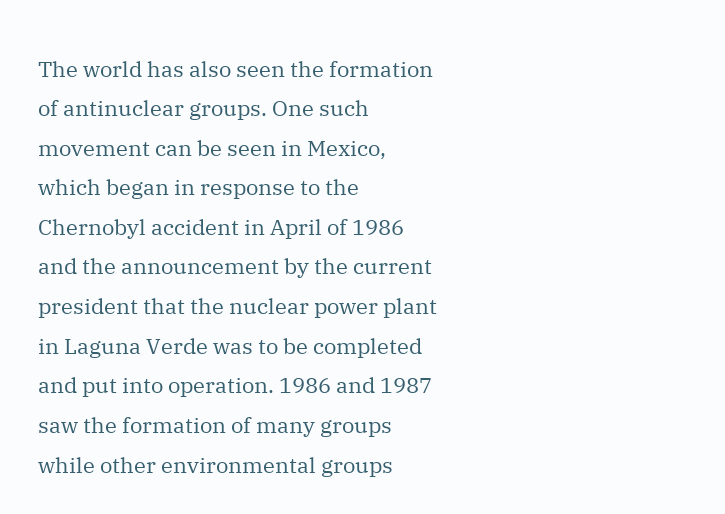The world has also seen the formation of antinuclear groups. One such movement can be seen in Mexico, which began in response to the Chernobyl accident in April of 1986 and the announcement by the current president that the nuclear power plant in Laguna Verde was to be completed and put into operation. 1986 and 1987 saw the formation of many groups while other environmental groups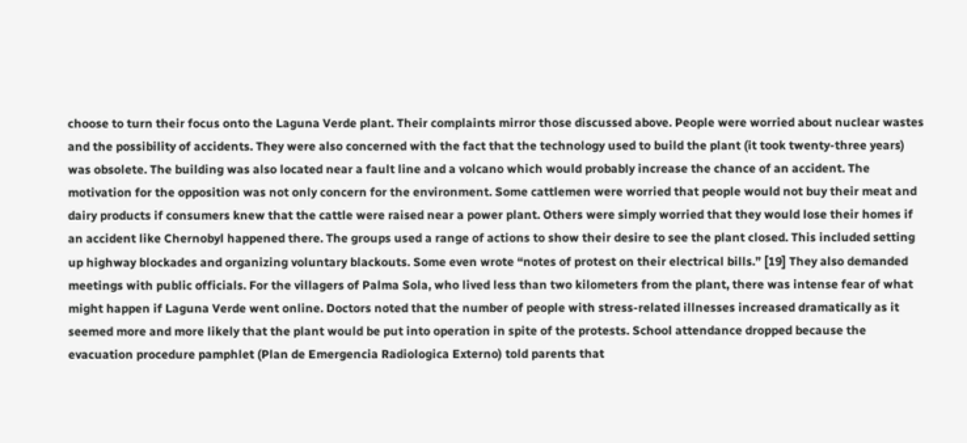choose to turn their focus onto the Laguna Verde plant. Their complaints mirror those discussed above. People were worried about nuclear wastes and the possibility of accidents. They were also concerned with the fact that the technology used to build the plant (it took twenty-three years) was obsolete. The building was also located near a fault line and a volcano which would probably increase the chance of an accident. The motivation for the opposition was not only concern for the environment. Some cattlemen were worried that people would not buy their meat and dairy products if consumers knew that the cattle were raised near a power plant. Others were simply worried that they would lose their homes if an accident like Chernobyl happened there. The groups used a range of actions to show their desire to see the plant closed. This included setting up highway blockades and organizing voluntary blackouts. Some even wrote “notes of protest on their electrical bills.” [19] They also demanded meetings with public officials. For the villagers of Palma Sola, who lived less than two kilometers from the plant, there was intense fear of what might happen if Laguna Verde went online. Doctors noted that the number of people with stress-related illnesses increased dramatically as it seemed more and more likely that the plant would be put into operation in spite of the protests. School attendance dropped because the evacuation procedure pamphlet (Plan de Emergencia Radiologica Externo) told parents that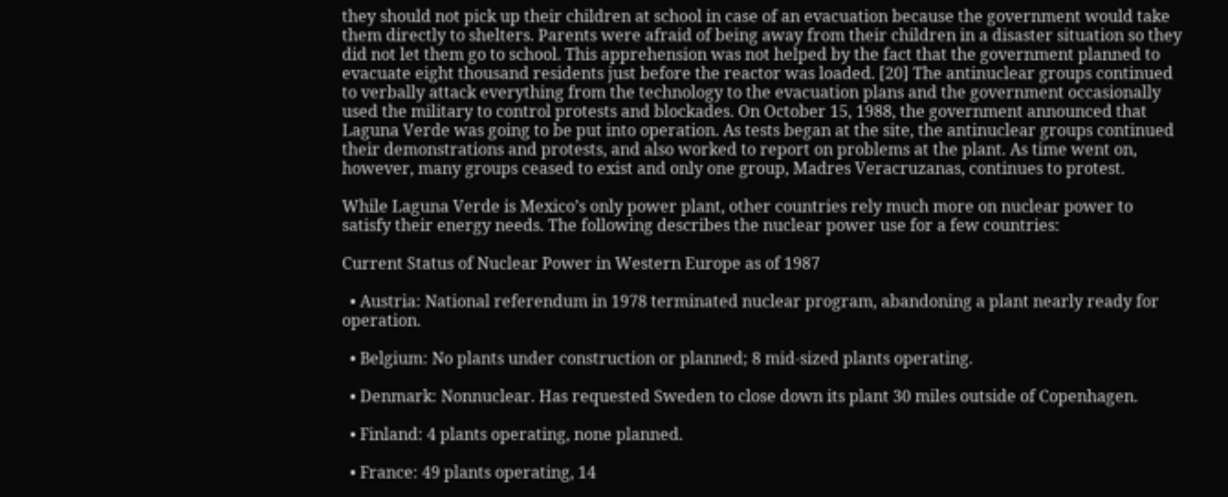they should not pick up their children at school in case of an evacuation because the government would take them directly to shelters. Parents were afraid of being away from their children in a disaster situation so they did not let them go to school. This apprehension was not helped by the fact that the government planned to evacuate eight thousand residents just before the reactor was loaded. [20] The antinuclear groups continued to verbally attack everything from the technology to the evacuation plans and the government occasionally used the military to control protests and blockades. On October 15, 1988, the government announced that Laguna Verde was going to be put into operation. As tests began at the site, the antinuclear groups continued their demonstrations and protests, and also worked to report on problems at the plant. As time went on, however, many groups ceased to exist and only one group, Madres Veracruzanas, continues to protest.

While Laguna Verde is Mexico’s only power plant, other countries rely much more on nuclear power to satisfy their energy needs. The following describes the nuclear power use for a few countries:

Current Status of Nuclear Power in Western Europe as of 1987

  • Austria: National referendum in 1978 terminated nuclear program, abandoning a plant nearly ready for operation.

  • Belgium: No plants under construction or planned; 8 mid-sized plants operating.

  • Denmark: Nonnuclear. Has requested Sweden to close down its plant 30 miles outside of Copenhagen.

  • Finland: 4 plants operating, none planned.

  • France: 49 plants operating, 14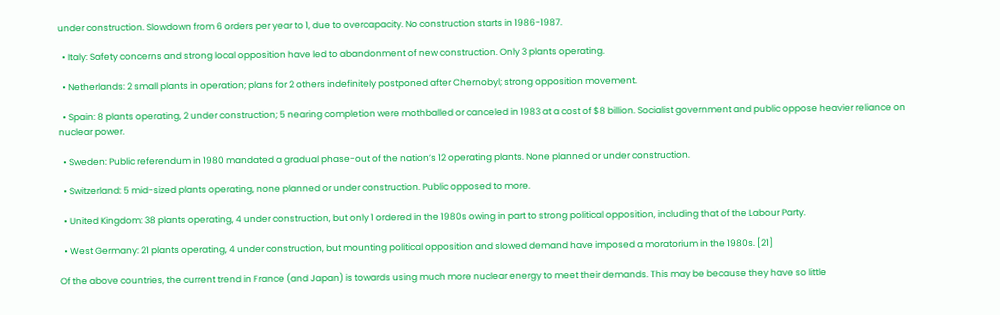under construction. Slowdown from 6 orders per year to 1, due to overcapacity. No construction starts in 1986-1987.

  • Italy: Safety concerns and strong local opposition have led to abandonment of new construction. Only 3 plants operating.

  • Netherlands: 2 small plants in operation; plans for 2 others indefinitely postponed after Chernobyl; strong opposition movement.

  • Spain: 8 plants operating, 2 under construction; 5 nearing completion were mothballed or canceled in 1983 at a cost of $8 billion. Socialist government and public oppose heavier reliance on nuclear power.

  • Sweden: Public referendum in 1980 mandated a gradual phase-out of the nation’s 12 operating plants. None planned or under construction.

  • Switzerland: 5 mid-sized plants operating, none planned or under construction. Public opposed to more.

  • United Kingdom: 38 plants operating, 4 under construction, but only 1 ordered in the 1980s owing in part to strong political opposition, including that of the Labour Party.

  • West Germany: 21 plants operating, 4 under construction, but mounting political opposition and slowed demand have imposed a moratorium in the 1980s. [21]

Of the above countries, the current trend in France (and Japan) is towards using much more nuclear energy to meet their demands. This may be because they have so little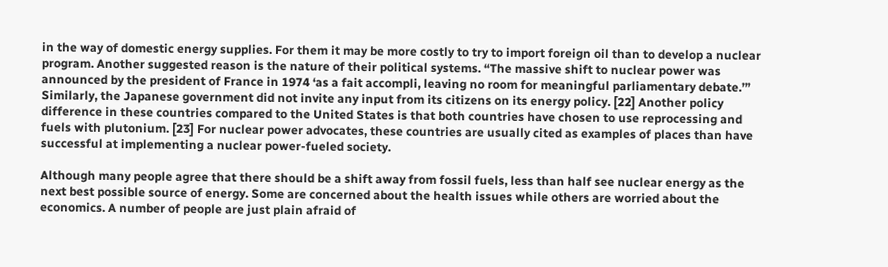in the way of domestic energy supplies. For them it may be more costly to try to import foreign oil than to develop a nuclear program. Another suggested reason is the nature of their political systems. “The massive shift to nuclear power was announced by the president of France in 1974 ‘as a fait accompli, leaving no room for meaningful parliamentary debate.’” Similarly, the Japanese government did not invite any input from its citizens on its energy policy. [22] Another policy difference in these countries compared to the United States is that both countries have chosen to use reprocessing and fuels with plutonium. [23] For nuclear power advocates, these countries are usually cited as examples of places than have successful at implementing a nuclear power-fueled society.

Although many people agree that there should be a shift away from fossil fuels, less than half see nuclear energy as the next best possible source of energy. Some are concerned about the health issues while others are worried about the economics. A number of people are just plain afraid of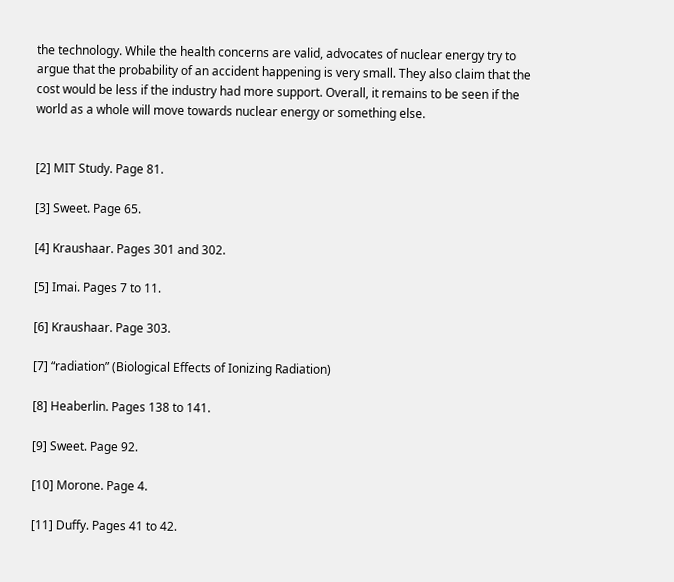the technology. While the health concerns are valid, advocates of nuclear energy try to argue that the probability of an accident happening is very small. They also claim that the cost would be less if the industry had more support. Overall, it remains to be seen if the world as a whole will move towards nuclear energy or something else.


[2] MIT Study. Page 81.

[3] Sweet. Page 65.

[4] Kraushaar. Pages 301 and 302.

[5] Imai. Pages 7 to 11.

[6] Kraushaar. Page 303.

[7] “radiation” (Biological Effects of Ionizing Radiation)

[8] Heaberlin. Pages 138 to 141.

[9] Sweet. Page 92.

[10] Morone. Page 4.

[11] Duffy. Pages 41 to 42.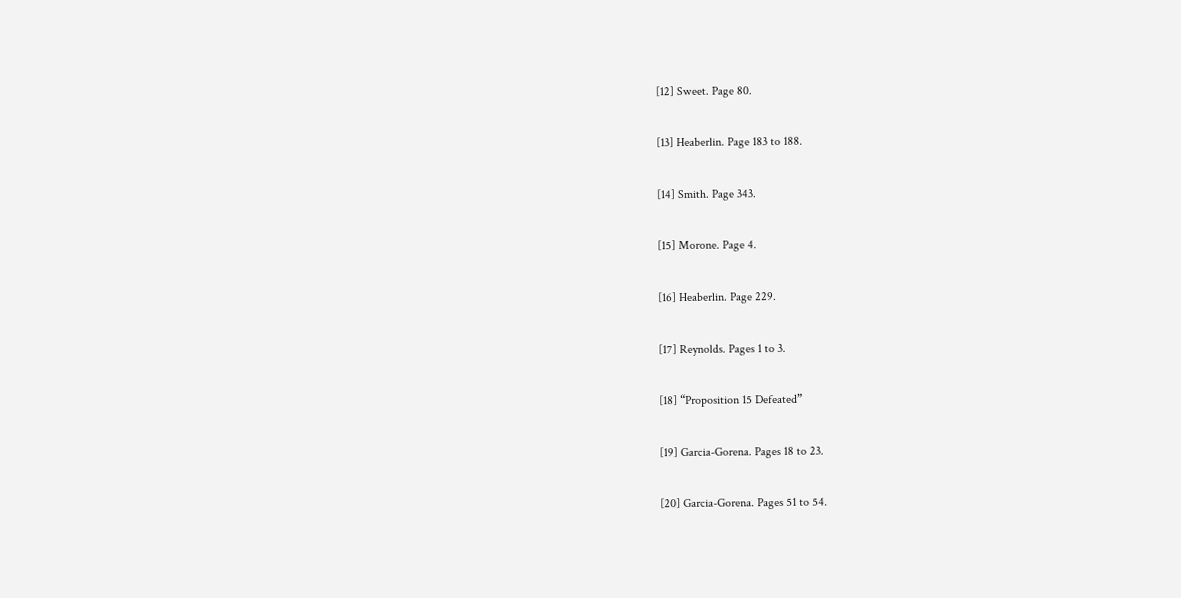[12] Sweet. Page 80.

[13] Heaberlin. Page 183 to 188.

[14] Smith. Page 343.

[15] Morone. Page 4.

[16] Heaberlin. Page 229.

[17] Reynolds. Pages 1 to 3.

[18] “Proposition 15 Defeated”

[19] Garcia-Gorena. Pages 18 to 23.

[20] Garcia-Gorena. Pages 51 to 54.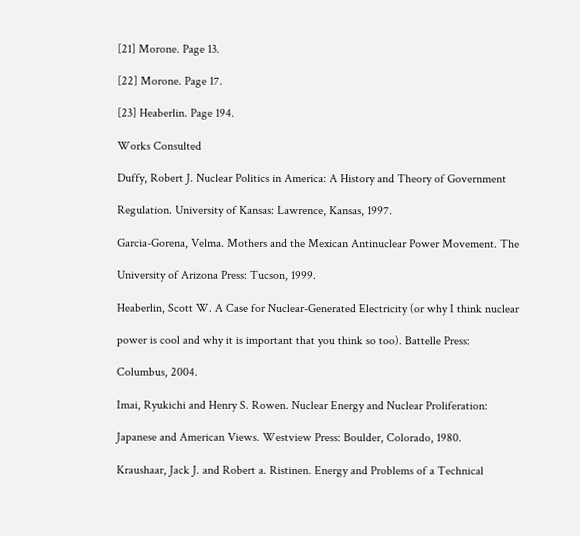[21] Morone. Page 13.

[22] Morone. Page 17.

[23] Heaberlin. Page 194.

Works Consulted

Duffy, Robert J. Nuclear Politics in America: A History and Theory of Government

Regulation. University of Kansas: Lawrence, Kansas, 1997.

Garcia-Gorena, Velma. Mothers and the Mexican Antinuclear Power Movement. The

University of Arizona Press: Tucson, 1999.

Heaberlin, Scott W. A Case for Nuclear-Generated Electricity (or why I think nuclear

power is cool and why it is important that you think so too). Battelle Press:

Columbus, 2004.

Imai, Ryukichi and Henry S. Rowen. Nuclear Energy and Nuclear Proliferation:

Japanese and American Views. Westview Press: Boulder, Colorado, 1980.

Kraushaar, Jack J. and Robert a. Ristinen. Energy and Problems of a Technical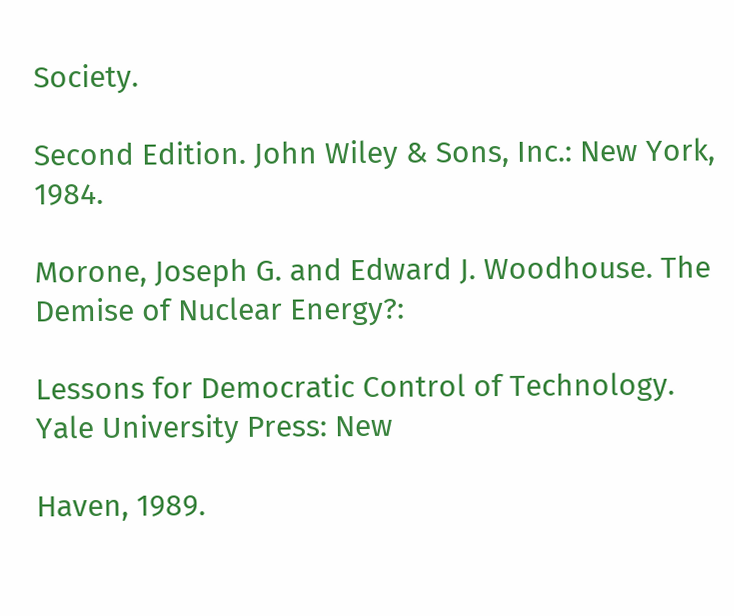Society.

Second Edition. John Wiley & Sons, Inc.: New York, 1984.

Morone, Joseph G. and Edward J. Woodhouse. The Demise of Nuclear Energy?:

Lessons for Democratic Control of Technology. Yale University Press: New

Haven, 1989.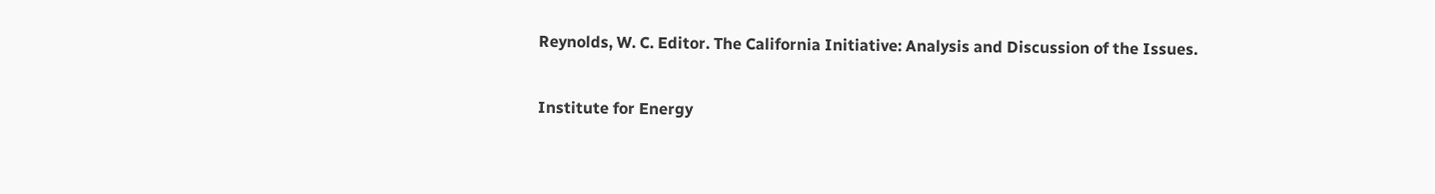Reynolds, W. C. Editor. The California Initiative: Analysis and Discussion of the Issues.

Institute for Energy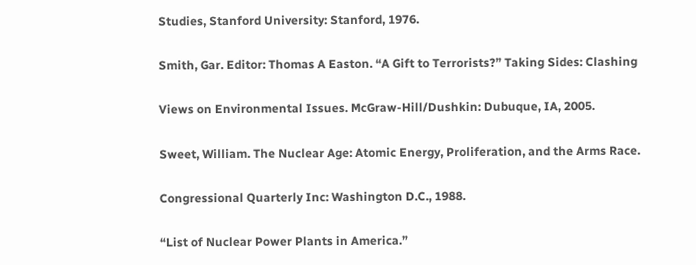Studies, Stanford University: Stanford, 1976.

Smith, Gar. Editor: Thomas A Easton. “A Gift to Terrorists?” Taking Sides: Clashing

Views on Environmental Issues. McGraw-Hill/Dushkin: Dubuque, IA, 2005.

Sweet, William. The Nuclear Age: Atomic Energy, Proliferation, and the Arms Race.

Congressional Quarterly Inc: Washington D.C., 1988.

“List of Nuclear Power Plants in America.”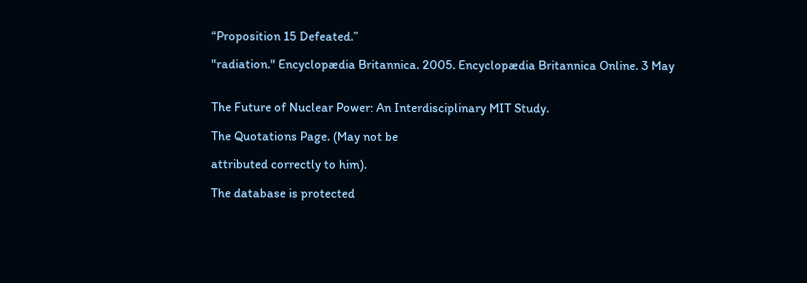“Proposition 15 Defeated.”

"radiation." Encyclopædia Britannica. 2005. Encyclopædia Britannica Online. 3 May


The Future of Nuclear Power: An Interdisciplinary MIT Study.

The Quotations Page. (May not be

attributed correctly to him).

The database is protected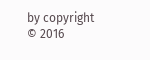by copyright © 2016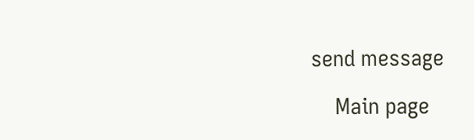send message

    Main page